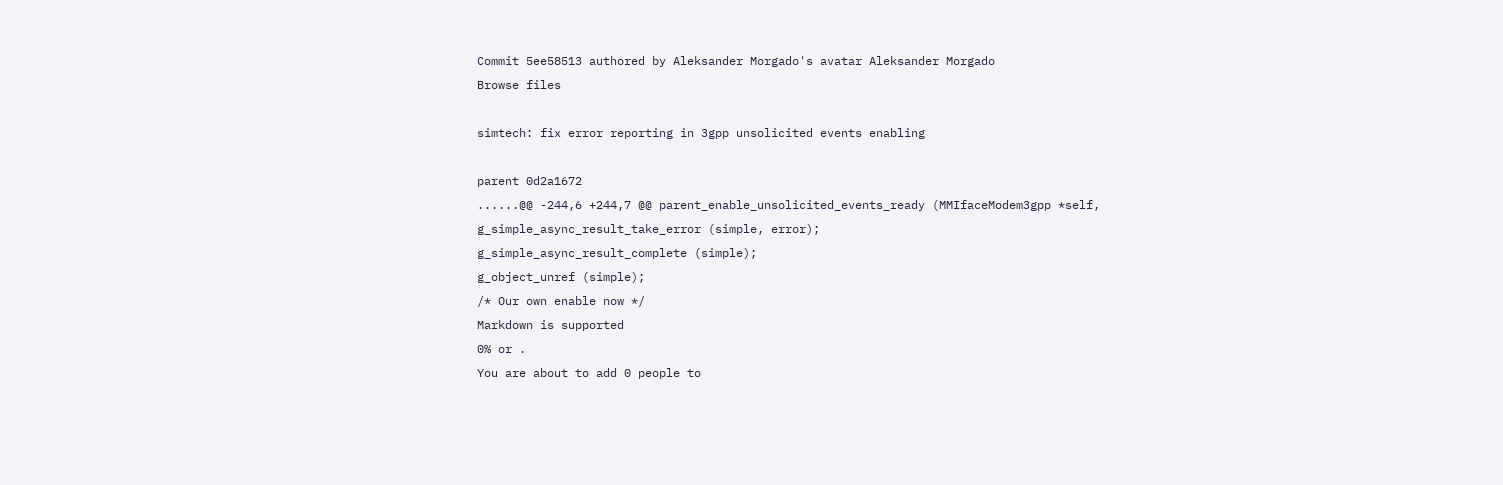Commit 5ee58513 authored by Aleksander Morgado's avatar Aleksander Morgado
Browse files

simtech: fix error reporting in 3gpp unsolicited events enabling

parent 0d2a1672
......@@ -244,6 +244,7 @@ parent_enable_unsolicited_events_ready (MMIfaceModem3gpp *self,
g_simple_async_result_take_error (simple, error);
g_simple_async_result_complete (simple);
g_object_unref (simple);
/* Our own enable now */
Markdown is supported
0% or .
You are about to add 0 people to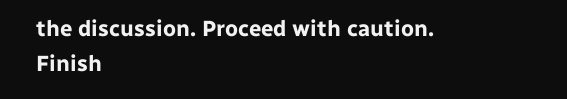the discussion. Proceed with caution.
Finish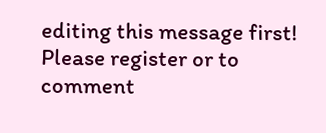editing this message first!
Please register or to comment